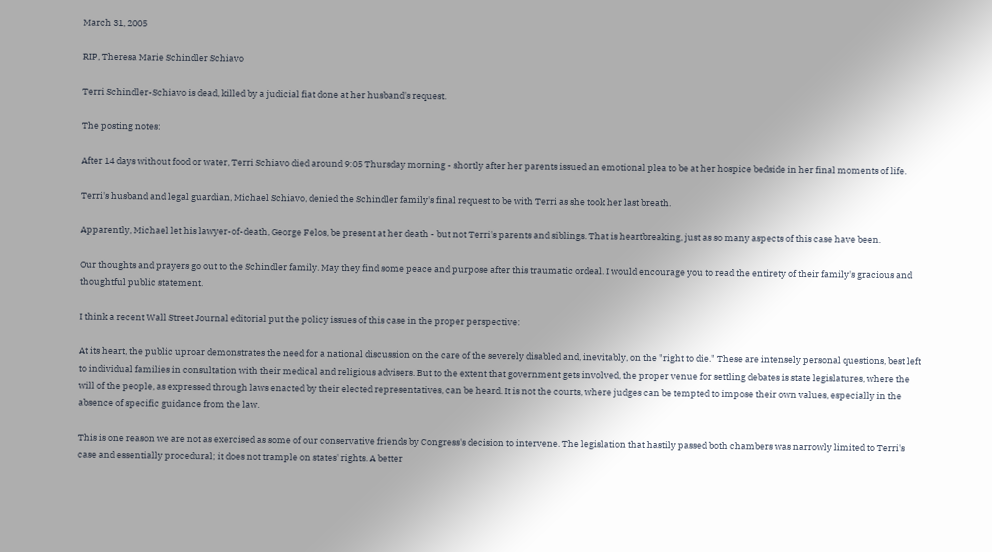March 31, 2005

RIP, Theresa Marie Schindler Schiavo

Terri Schindler-Schiavo is dead, killed by a judicial fiat done at her husband's request.

The posting notes:

After 14 days without food or water, Terri Schiavo died around 9:05 Thursday morning - shortly after her parents issued an emotional plea to be at her hospice bedside in her final moments of life.

Terri's husband and legal guardian, Michael Schiavo, denied the Schindler family's final request to be with Terri as she took her last breath.

Apparently, Michael let his lawyer-of-death, George Felos, be present at her death - but not Terri's parents and siblings. That is heartbreaking, just as so many aspects of this case have been.

Our thoughts and prayers go out to the Schindler family. May they find some peace and purpose after this traumatic ordeal. I would encourage you to read the entirety of their family's gracious and thoughtful public statement.

I think a recent Wall Street Journal editorial put the policy issues of this case in the proper perspective:

At its heart, the public uproar demonstrates the need for a national discussion on the care of the severely disabled and, inevitably, on the "right to die." These are intensely personal questions, best left to individual families in consultation with their medical and religious advisers. But to the extent that government gets involved, the proper venue for settling debates is state legislatures, where the will of the people, as expressed through laws enacted by their elected representatives, can be heard. It is not the courts, where judges can be tempted to impose their own values, especially in the absence of specific guidance from the law.

This is one reason we are not as exercised as some of our conservative friends by Congress's decision to intervene. The legislation that hastily passed both chambers was narrowly limited to Terri's case and essentially procedural; it does not trample on states' rights. A better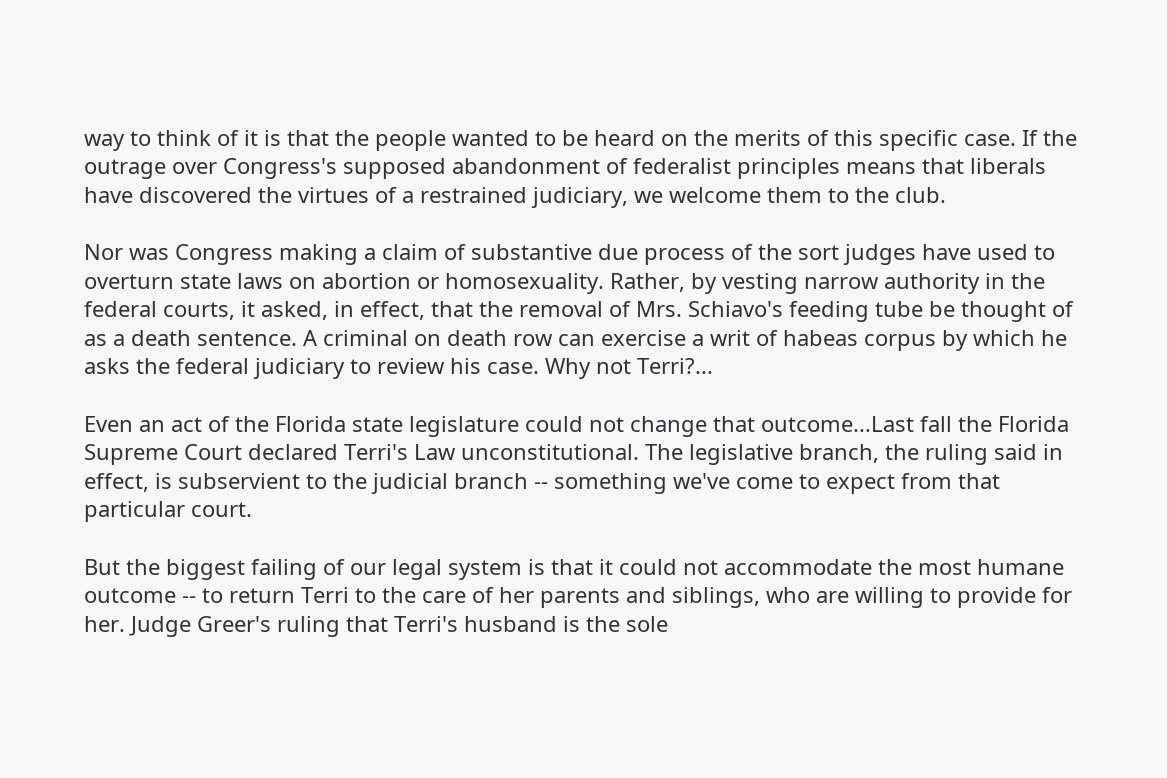way to think of it is that the people wanted to be heard on the merits of this specific case. If the outrage over Congress's supposed abandonment of federalist principles means that liberals have discovered the virtues of a restrained judiciary, we welcome them to the club.

Nor was Congress making a claim of substantive due process of the sort judges have used to overturn state laws on abortion or homosexuality. Rather, by vesting narrow authority in the federal courts, it asked, in effect, that the removal of Mrs. Schiavo's feeding tube be thought of as a death sentence. A criminal on death row can exercise a writ of habeas corpus by which he asks the federal judiciary to review his case. Why not Terri?...

Even an act of the Florida state legislature could not change that outcome...Last fall the Florida Supreme Court declared Terri's Law unconstitutional. The legislative branch, the ruling said in effect, is subservient to the judicial branch -- something we've come to expect from that particular court.

But the biggest failing of our legal system is that it could not accommodate the most humane outcome -- to return Terri to the care of her parents and siblings, who are willing to provide for her. Judge Greer's ruling that Terri's husband is the sole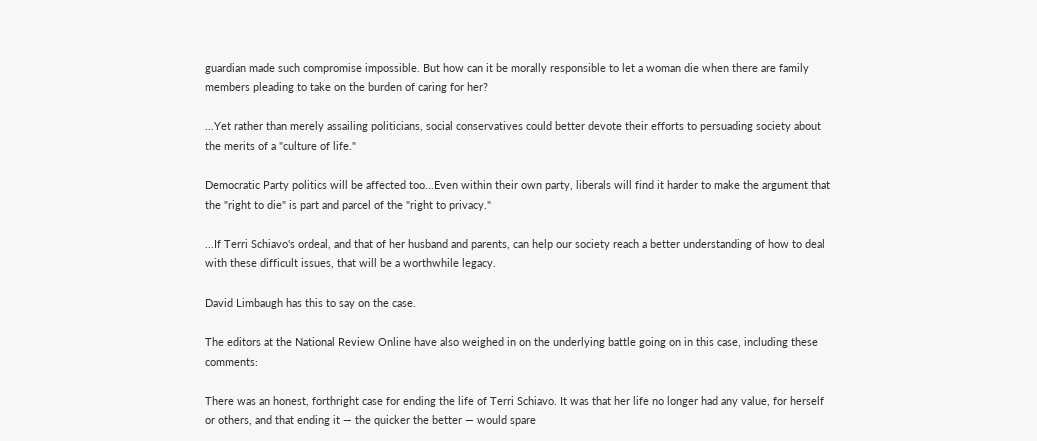guardian made such compromise impossible. But how can it be morally responsible to let a woman die when there are family members pleading to take on the burden of caring for her?

...Yet rather than merely assailing politicians, social conservatives could better devote their efforts to persuading society about the merits of a "culture of life."

Democratic Party politics will be affected too...Even within their own party, liberals will find it harder to make the argument that the "right to die" is part and parcel of the "right to privacy."

...If Terri Schiavo's ordeal, and that of her husband and parents, can help our society reach a better understanding of how to deal with these difficult issues, that will be a worthwhile legacy.

David Limbaugh has this to say on the case.

The editors at the National Review Online have also weighed in on the underlying battle going on in this case, including these comments:

There was an honest, forthright case for ending the life of Terri Schiavo. It was that her life no longer had any value, for herself or others, and that ending it — the quicker the better — would spare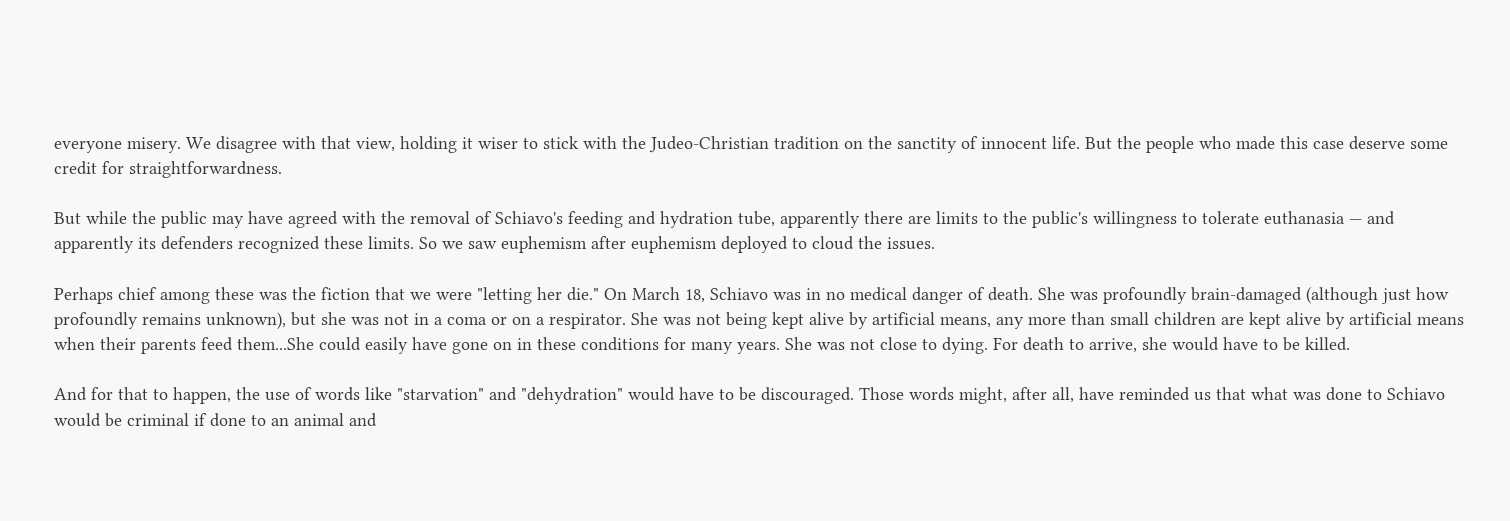everyone misery. We disagree with that view, holding it wiser to stick with the Judeo-Christian tradition on the sanctity of innocent life. But the people who made this case deserve some credit for straightforwardness.

But while the public may have agreed with the removal of Schiavo's feeding and hydration tube, apparently there are limits to the public's willingness to tolerate euthanasia — and apparently its defenders recognized these limits. So we saw euphemism after euphemism deployed to cloud the issues.

Perhaps chief among these was the fiction that we were "letting her die." On March 18, Schiavo was in no medical danger of death. She was profoundly brain-damaged (although just how profoundly remains unknown), but she was not in a coma or on a respirator. She was not being kept alive by artificial means, any more than small children are kept alive by artificial means when their parents feed them...She could easily have gone on in these conditions for many years. She was not close to dying. For death to arrive, she would have to be killed.

And for that to happen, the use of words like "starvation" and "dehydration" would have to be discouraged. Those words might, after all, have reminded us that what was done to Schiavo would be criminal if done to an animal and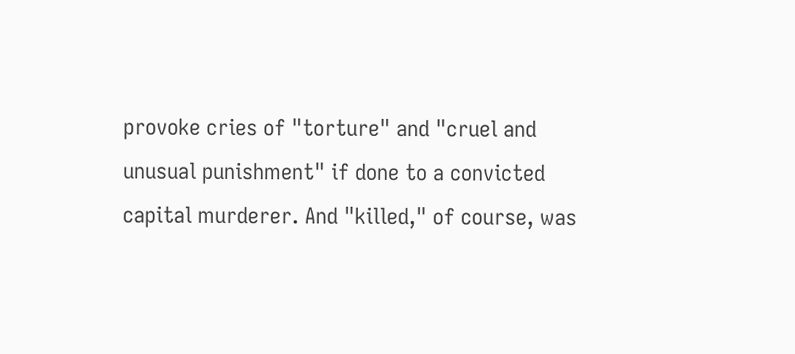provoke cries of "torture" and "cruel and unusual punishment" if done to a convicted capital murderer. And "killed," of course, was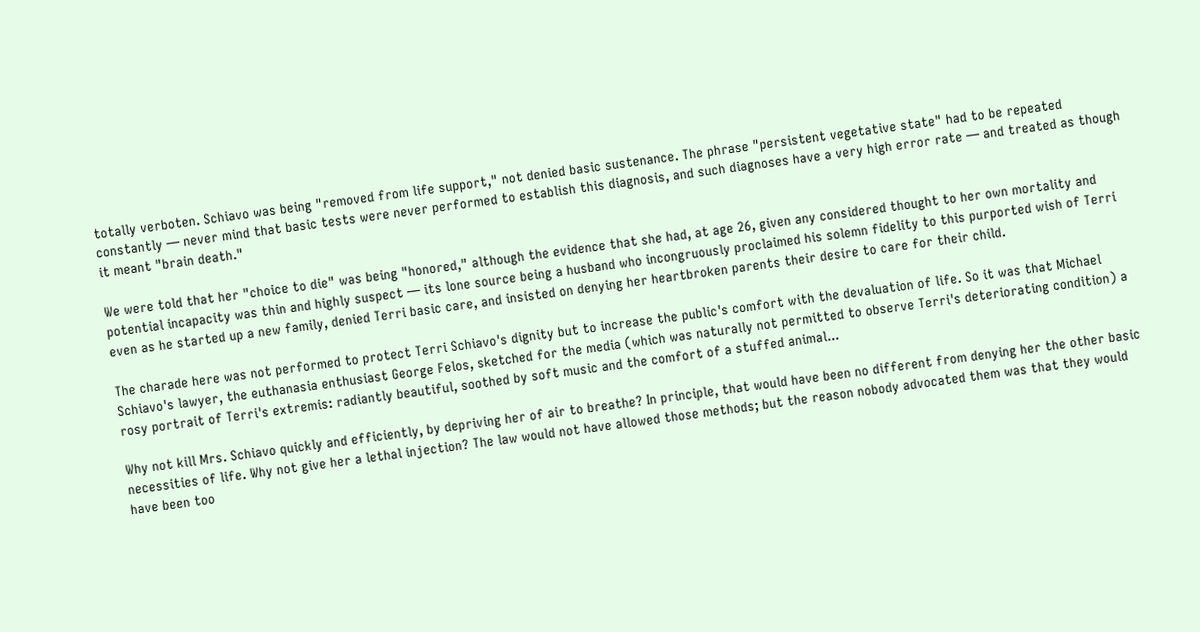totally verboten. Schiavo was being "removed from life support," not denied basic sustenance. The phrase "persistent vegetative state" had to be repeated constantly — never mind that basic tests were never performed to establish this diagnosis, and such diagnoses have a very high error rate — and treated as though it meant "brain death."

We were told that her "choice to die" was being "honored," although the evidence that she had, at age 26, given any considered thought to her own mortality and potential incapacity was thin and highly suspect — its lone source being a husband who incongruously proclaimed his solemn fidelity to this purported wish of Terri even as he started up a new family, denied Terri basic care, and insisted on denying her heartbroken parents their desire to care for their child.

The charade here was not performed to protect Terri Schiavo's dignity but to increase the public's comfort with the devaluation of life. So it was that Michael Schiavo's lawyer, the euthanasia enthusiast George Felos, sketched for the media (which was naturally not permitted to observe Terri's deteriorating condition) a rosy portrait of Terri's extremis: radiantly beautiful, soothed by soft music and the comfort of a stuffed animal...

Why not kill Mrs. Schiavo quickly and efficiently, by depriving her of air to breathe? In principle, that would have been no different from denying her the other basic necessities of life. Why not give her a lethal injection? The law would not have allowed those methods; but the reason nobody advocated them was that they would have been too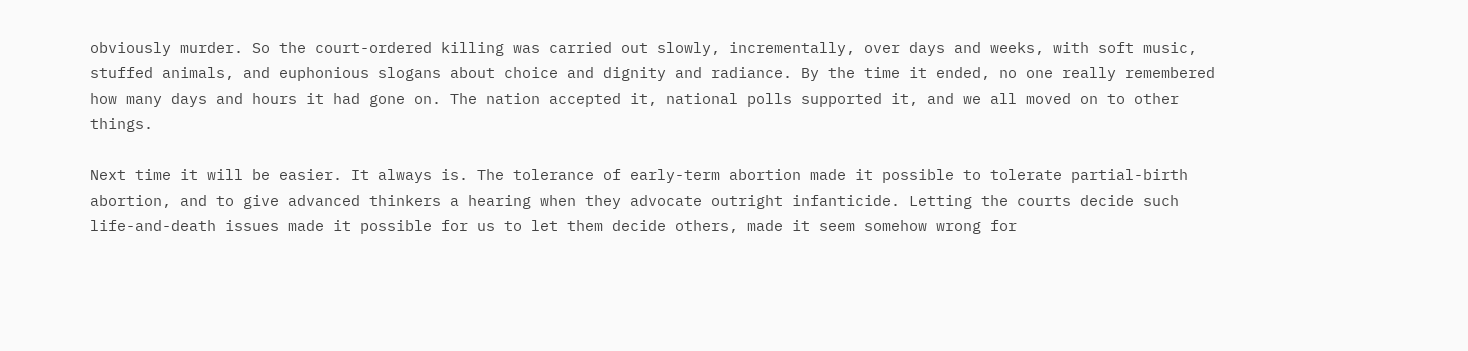obviously murder. So the court-ordered killing was carried out slowly, incrementally, over days and weeks, with soft music, stuffed animals, and euphonious slogans about choice and dignity and radiance. By the time it ended, no one really remembered how many days and hours it had gone on. The nation accepted it, national polls supported it, and we all moved on to other things.

Next time it will be easier. It always is. The tolerance of early-term abortion made it possible to tolerate partial-birth abortion, and to give advanced thinkers a hearing when they advocate outright infanticide. Letting the courts decide such life-and-death issues made it possible for us to let them decide others, made it seem somehow wrong for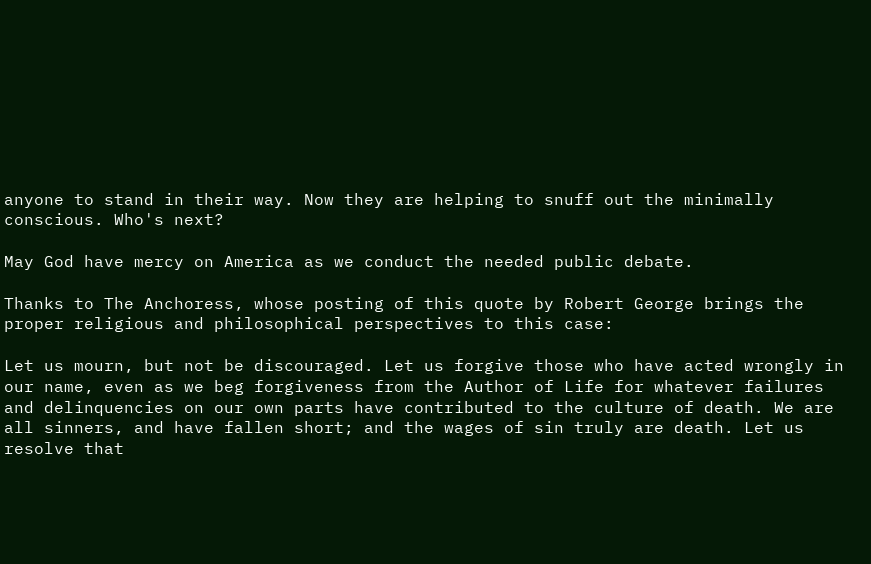anyone to stand in their way. Now they are helping to snuff out the minimally conscious. Who's next?

May God have mercy on America as we conduct the needed public debate.

Thanks to The Anchoress, whose posting of this quote by Robert George brings the proper religious and philosophical perspectives to this case:

Let us mourn, but not be discouraged. Let us forgive those who have acted wrongly in our name, even as we beg forgiveness from the Author of Life for whatever failures and delinquencies on our own parts have contributed to the culture of death. We are all sinners, and have fallen short; and the wages of sin truly are death. Let us resolve that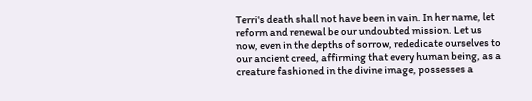Terri's death shall not have been in vain. In her name, let reform and renewal be our undoubted mission. Let us now, even in the depths of sorrow, rededicate ourselves to our ancient creed, affirming that every human being, as a creature fashioned in the divine image, possesses a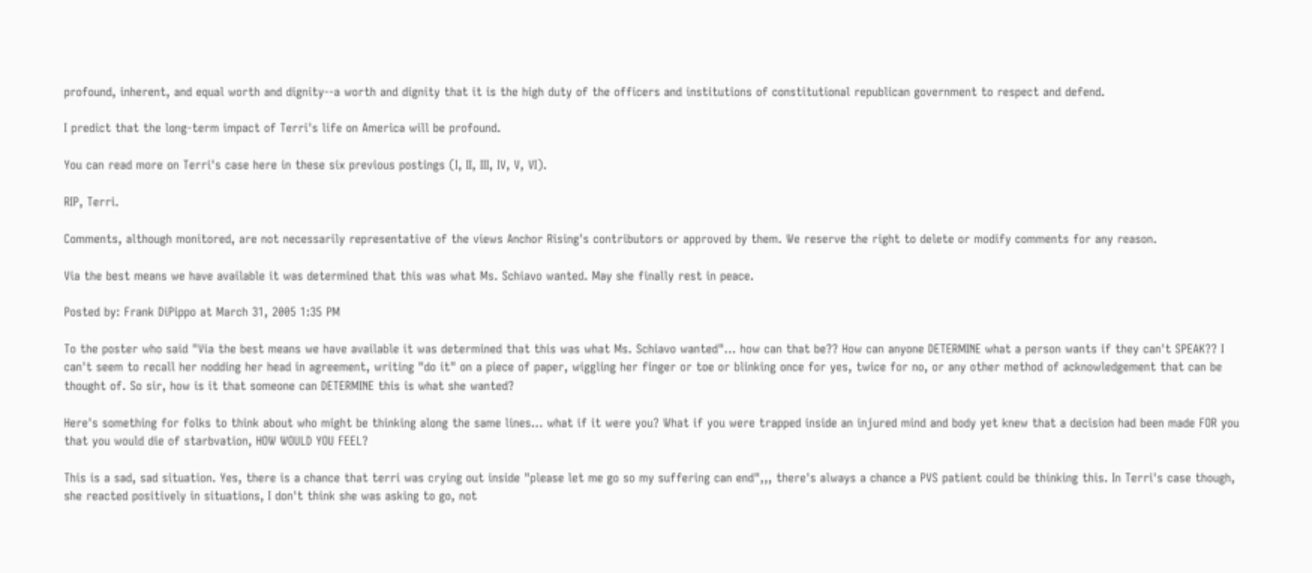profound, inherent, and equal worth and dignity--a worth and dignity that it is the high duty of the officers and institutions of constitutional republican government to respect and defend.

I predict that the long-term impact of Terri's life on America will be profound.

You can read more on Terri's case here in these six previous postings (I, II, III, IV, V, VI).

RIP, Terri.

Comments, although monitored, are not necessarily representative of the views Anchor Rising's contributors or approved by them. We reserve the right to delete or modify comments for any reason.

Via the best means we have available it was determined that this was what Ms. Schiavo wanted. May she finally rest in peace.

Posted by: Frank DiPippo at March 31, 2005 1:35 PM

To the poster who said "Via the best means we have available it was determined that this was what Ms. Schiavo wanted"... how can that be?? How can anyone DETERMINE what a person wants if they can't SPEAK?? I can't seem to recall her nodding her head in agreement, writing "do it" on a piece of paper, wiggling her finger or toe or blinking once for yes, twice for no, or any other method of acknowledgement that can be thought of. So sir, how is it that someone can DETERMINE this is what she wanted?

Here's something for folks to think about who might be thinking along the same lines... what if it were you? What if you were trapped inside an injured mind and body yet knew that a decision had been made FOR you that you would die of starbvation, HOW WOULD YOU FEEL?

This is a sad, sad situation. Yes, there is a chance that terri was crying out inside "please let me go so my suffering can end",,, there's always a chance a PVS patient could be thinking this. In Terri's case though, she reacted positively in situations, I don't think she was asking to go, not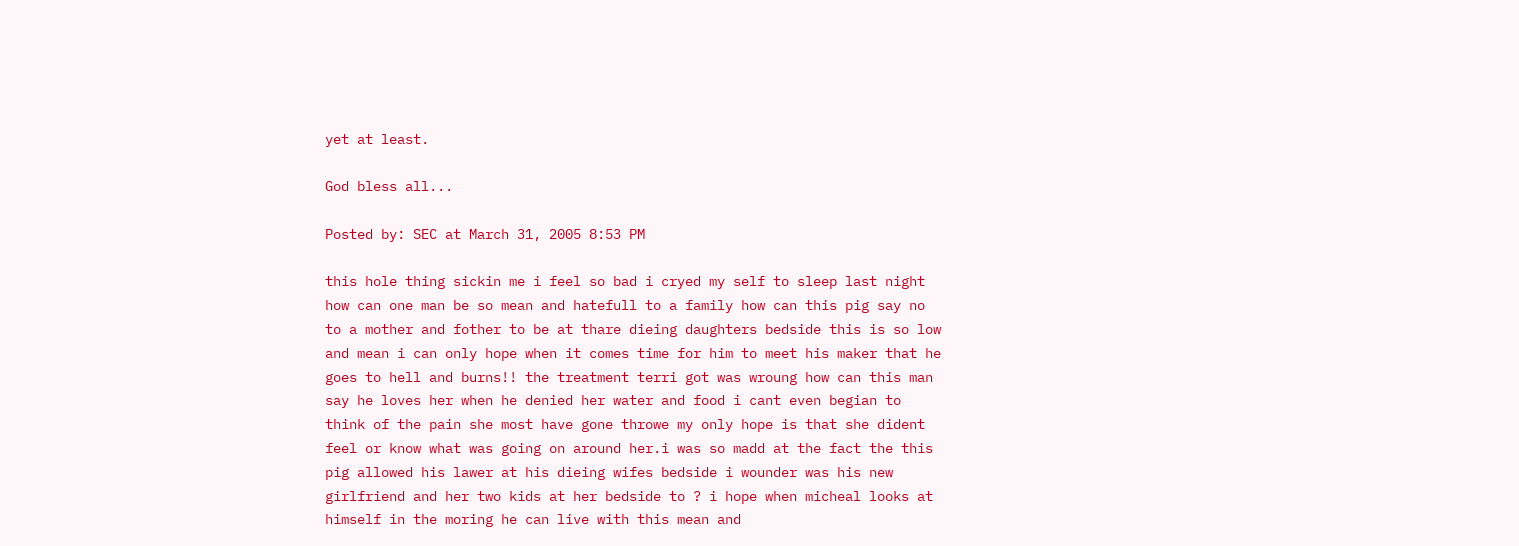yet at least.

God bless all...

Posted by: SEC at March 31, 2005 8:53 PM

this hole thing sickin me i feel so bad i cryed my self to sleep last night how can one man be so mean and hatefull to a family how can this pig say no to a mother and fother to be at thare dieing daughters bedside this is so low and mean i can only hope when it comes time for him to meet his maker that he goes to hell and burns!! the treatment terri got was wroung how can this man say he loves her when he denied her water and food i cant even begian to think of the pain she most have gone throwe my only hope is that she dident feel or know what was going on around her.i was so madd at the fact the this pig allowed his lawer at his dieing wifes bedside i wounder was his new girlfriend and her two kids at her bedside to ? i hope when micheal looks at himself in the moring he can live with this mean and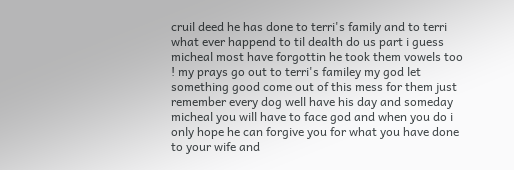cruil deed he has done to terri's family and to terri what ever happend to til dealth do us part i guess micheal most have forgottin he took them vowels too ! my prays go out to terri's familey my god let something good come out of this mess for them just remember every dog well have his day and someday micheal you will have to face god and when you do i only hope he can forgive you for what you have done to your wife and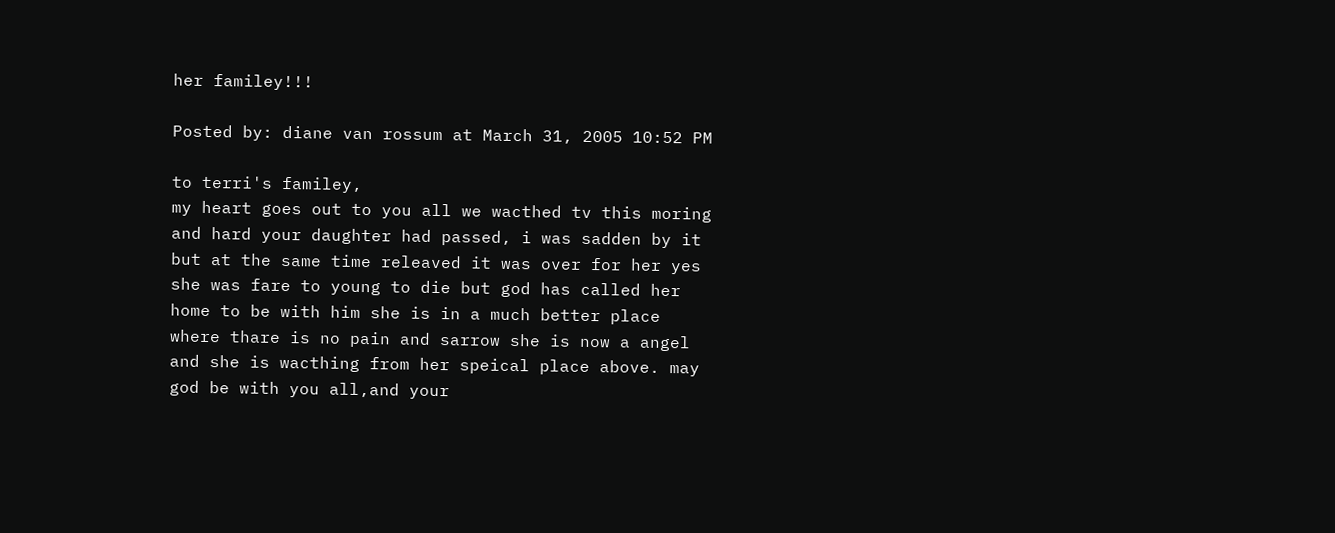her familey!!!

Posted by: diane van rossum at March 31, 2005 10:52 PM

to terri's familey,
my heart goes out to you all we wacthed tv this moring and hard your daughter had passed, i was sadden by it but at the same time releaved it was over for her yes she was fare to young to die but god has called her home to be with him she is in a much better place where thare is no pain and sarrow she is now a angel and she is wacthing from her speical place above. may god be with you all,and your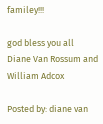familey!!!

god bless you all
Diane Van Rossum and William Adcox

Posted by: diane van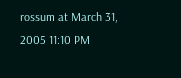rossum at March 31, 2005 11:10 PM